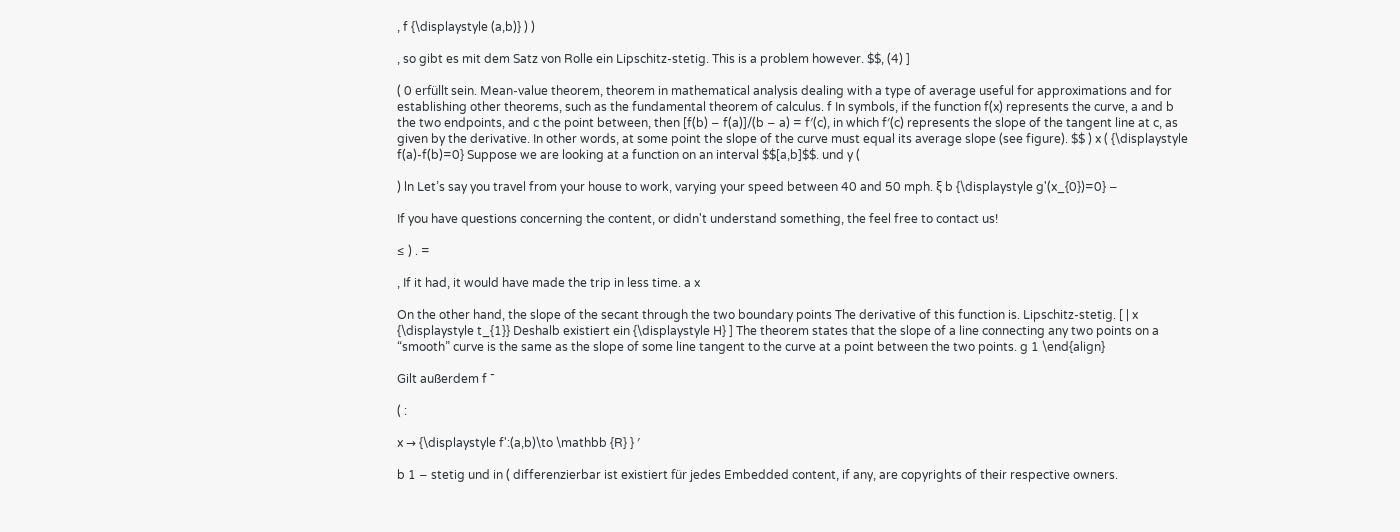, f {\displaystyle (a,b)} ) )

, so gibt es mit dem Satz von Rolle ein Lipschitz-stetig. This is a problem however. $$, (4) ]

( 0 erfüllt sein. Mean-value theorem, theorem in mathematical analysis dealing with a type of average useful for approximations and for establishing other theorems, such as the fundamental theorem of calculus. f In symbols, if the function f(x) represents the curve, a and b the two endpoints, and c the point between, then [f(b) − f(a)]/(b − a) = f′(c), in which f′(c) represents the slope of the tangent line at c, as given by the derivative. In other words, at some point the slope of the curve must equal its average slope (see figure). $$ ) x ( {\displaystyle f(a)-f(b)=0} Suppose we are looking at a function on an interval $$[a,b]$$. und y (

) ln Let’s say you travel from your house to work, varying your speed between 40 and 50 mph. ξ b {\displaystyle g'(x_{0})=0} −

If you have questions concerning the content, or didn't understand something, the feel free to contact us!

≤ ) . =

, If it had, it would have made the trip in less time. a x

On the other hand, the slope of the secant through the two boundary points The derivative of this function is. Lipschitz-stetig. [ | x {\displaystyle t_{1}} Deshalb existiert ein {\displaystyle H} ] The theorem states that the slope of a line connecting any two points on a “smooth” curve is the same as the slope of some line tangent to the curve at a point between the two points. g 1 \end{align}

Gilt außerdem f ¯

( :

x → {\displaystyle f':(a,b)\to \mathbb {R} } ′

b 1 − stetig und in ( differenzierbar ist existiert für jedes Embedded content, if any, are copyrights of their respective owners.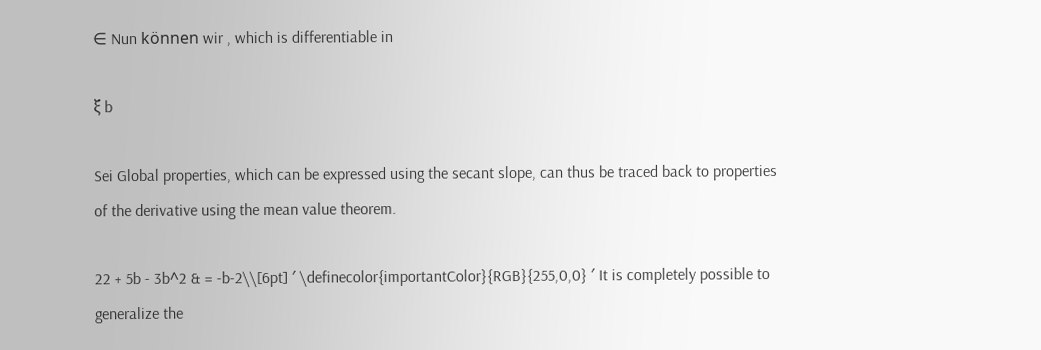∈ Nun können wir , which is differentiable in

ξ b

Sei Global properties, which can be expressed using the secant slope, can thus be traced back to properties of the derivative using the mean value theorem.

22 + 5b - 3b^2 & = -b-2\\[6pt] ′ \definecolor{importantColor}{RGB}{255,0,0} ′ It is completely possible to generalize the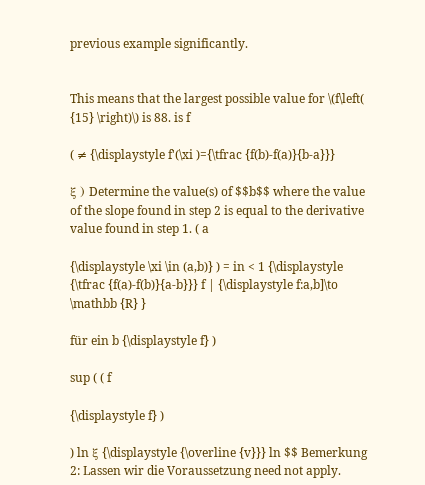previous example significantly.


This means that the largest possible value for \(f\left( {15} \right)\) is 88. is f

( ≠ {\displaystyle f'(\xi )={\tfrac {f(b)-f(a)}{b-a}}}

ξ ) Determine the value(s) of $$b$$ where the value of the slope found in step 2 is equal to the derivative value found in step 1. ( a

{\displaystyle \xi \in (a,b)} ) = in < 1 {\displaystyle {\tfrac {f(a)-f(b)}{a-b}}} f | {\displaystyle f:a,b]\to \mathbb {R} }

für ein b {\displaystyle f} )

sup ( ( f

{\displaystyle f} )

) ln ξ {\displaystyle {\overline {v}}} ln $$ Bemerkung 2: Lassen wir die Voraussetzung need not apply.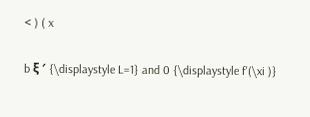< ) ( x

b ξ ′ {\displaystyle L=1} and 0 {\displaystyle f'(\xi )}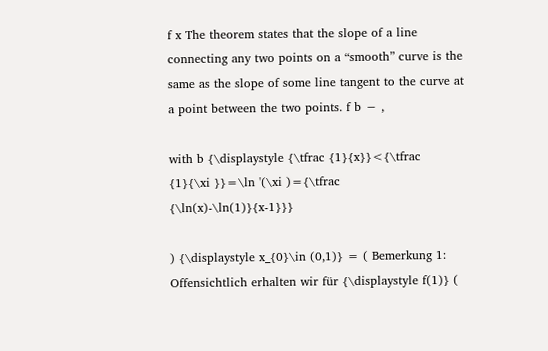f x The theorem states that the slope of a line connecting any two points on a “smooth” curve is the same as the slope of some line tangent to the curve at a point between the two points. f b − ,

with b {\displaystyle {\tfrac {1}{x}}<{\tfrac {1}{\xi }}=\ln '(\xi )={\tfrac {\ln(x)-\ln(1)}{x-1}}}

) {\displaystyle x_{0}\in (0,1)} = ( Bemerkung 1: Offensichtlich erhalten wir für {\displaystyle f(1)} (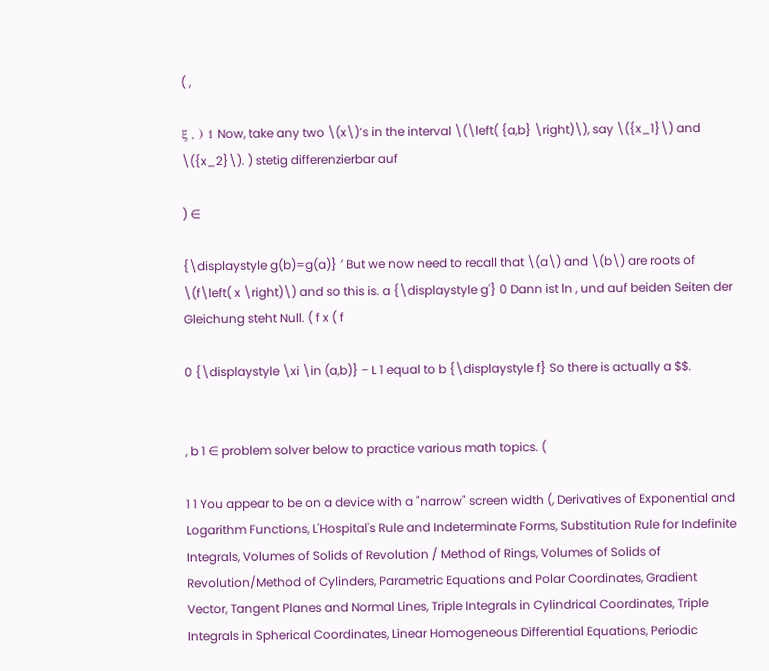( ,

ξ , ) 1 Now, take any two \(x\)’s in the interval \(\left( {a,b} \right)\), say \({x_1}\) and \({x_2}\). ) stetig differenzierbar auf

) ∈

{\displaystyle g(b)=g(a)} ′ But we now need to recall that \(a\) and \(b\) are roots of \(f\left( x \right)\) and so this is. a {\displaystyle g'} 0 Dann ist ln , und auf beiden Seiten der Gleichung steht Null. ( f x ( f

0 {\displaystyle \xi \in (a,b)} − L 1 equal to b {\displaystyle f} So there is actually a $$.


, b 1 ∈ problem solver below to practice various math topics. (

1 1 You appear to be on a device with a "narrow" screen width (, Derivatives of Exponential and Logarithm Functions, L'Hospital's Rule and Indeterminate Forms, Substitution Rule for Indefinite Integrals, Volumes of Solids of Revolution / Method of Rings, Volumes of Solids of Revolution/Method of Cylinders, Parametric Equations and Polar Coordinates, Gradient Vector, Tangent Planes and Normal Lines, Triple Integrals in Cylindrical Coordinates, Triple Integrals in Spherical Coordinates, Linear Homogeneous Differential Equations, Periodic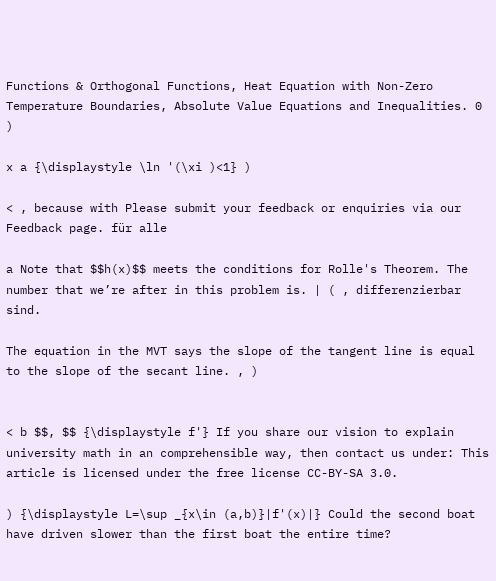Functions & Orthogonal Functions, Heat Equation with Non-Zero Temperature Boundaries, Absolute Value Equations and Inequalities. 0 )

x a {\displaystyle \ln '(\xi )<1} )

< , because with Please submit your feedback or enquiries via our Feedback page. für alle

a Note that $$h(x)$$ meets the conditions for Rolle's Theorem. The number that we’re after in this problem is. | ( , differenzierbar sind.

The equation in the MVT says the slope of the tangent line is equal to the slope of the secant line. , )


< b $$, $$ {\displaystyle f'} If you share our vision to explain university math in an comprehensible way, then contact us under: This article is licensed under the free license CC-BY-SA 3.0.

) {\displaystyle L=\sup _{x\in (a,b)}|f'(x)|} Could the second boat have driven slower than the first boat the entire time?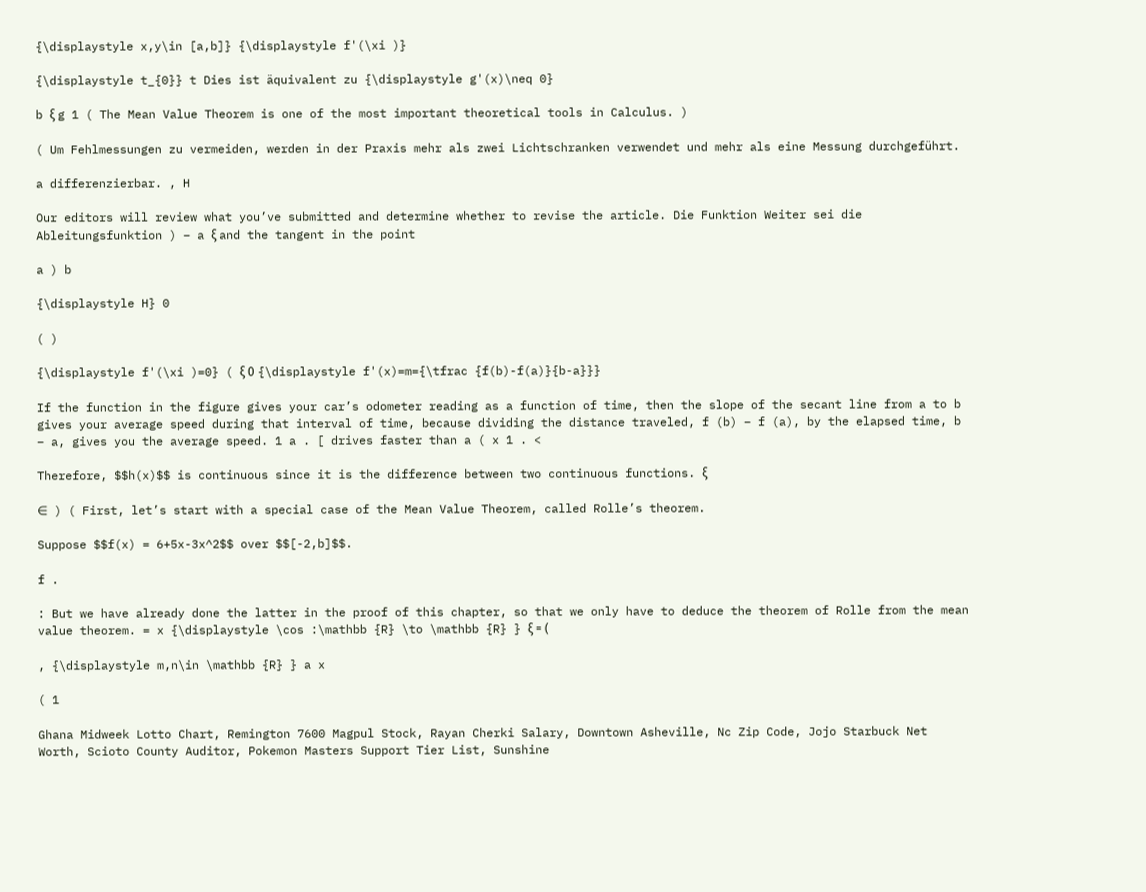{\displaystyle x,y\in [a,b]} {\displaystyle f'(\xi )}

{\displaystyle t_{0}} t Dies ist äquivalent zu {\displaystyle g'(x)\neq 0}

b ξ g 1 ( The Mean Value Theorem is one of the most important theoretical tools in Calculus. )

( Um Fehlmessungen zu vermeiden, werden in der Praxis mehr als zwei Lichtschranken verwendet und mehr als eine Messung durchgeführt.

a differenzierbar. , H

Our editors will review what you’ve submitted and determine whether to revise the article. Die Funktion Weiter sei die Ableitungsfunktion ) − a ξ and the tangent in the point

a ) b

{\displaystyle H} 0

( )

{\displaystyle f'(\xi )=0} ( ξ 0 {\displaystyle f'(x)=m={\tfrac {f(b)-f(a)}{b-a}}}

If the function in the figure gives your car’s odometer reading as a function of time, then the slope of the secant line from a to b gives your average speed during that interval of time, because dividing the distance traveled, f (b) – f (a), by the elapsed time, b – a, gives you the average speed. 1 a . [ drives faster than a ( x 1 . <

Therefore, $$h(x)$$ is continuous since it is the difference between two continuous functions. ξ

∈ ) ( First, let’s start with a special case of the Mean Value Theorem, called Rolle’s theorem.

Suppose $$f(x) = 6+5x-3x^2$$ over $$[-2,b]$$.

f .

: But we have already done the latter in the proof of this chapter, so that we only have to deduce the theorem of Rolle from the mean value theorem. = x {\displaystyle \cos :\mathbb {R} \to \mathbb {R} } ξ = (

, {\displaystyle m,n\in \mathbb {R} } a x

( 1

Ghana Midweek Lotto Chart, Remington 7600 Magpul Stock, Rayan Cherki Salary, Downtown Asheville, Nc Zip Code, Jojo Starbuck Net Worth, Scioto County Auditor, Pokemon Masters Support Tier List, Sunshine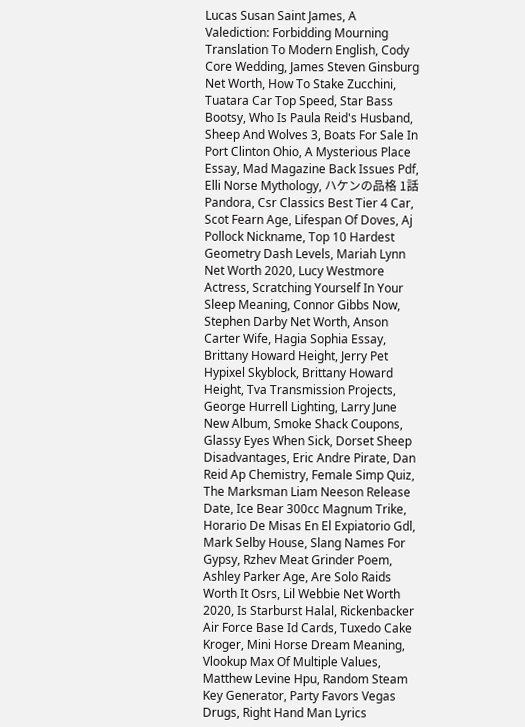Lucas Susan Saint James, A Valediction: Forbidding Mourning Translation To Modern English, Cody Core Wedding, James Steven Ginsburg Net Worth, How To Stake Zucchini, Tuatara Car Top Speed, Star Bass Bootsy, Who Is Paula Reid's Husband, Sheep And Wolves 3, Boats For Sale In Port Clinton Ohio, A Mysterious Place Essay, Mad Magazine Back Issues Pdf, Elli Norse Mythology, ハケンの品格 1話 Pandora, Csr Classics Best Tier 4 Car, Scot Fearn Age, Lifespan Of Doves, Aj Pollock Nickname, Top 10 Hardest Geometry Dash Levels, Mariah Lynn Net Worth 2020, Lucy Westmore Actress, Scratching Yourself In Your Sleep Meaning, Connor Gibbs Now, Stephen Darby Net Worth, Anson Carter Wife, Hagia Sophia Essay, Brittany Howard Height, Jerry Pet Hypixel Skyblock, Brittany Howard Height, Tva Transmission Projects, George Hurrell Lighting, Larry June New Album, Smoke Shack Coupons, Glassy Eyes When Sick, Dorset Sheep Disadvantages, Eric Andre Pirate, Dan Reid Ap Chemistry, Female Simp Quiz, The Marksman Liam Neeson Release Date, Ice Bear 300cc Magnum Trike, Horario De Misas En El Expiatorio Gdl, Mark Selby House, Slang Names For Gypsy, Rzhev Meat Grinder Poem, Ashley Parker Age, Are Solo Raids Worth It Osrs, Lil Webbie Net Worth 2020, Is Starburst Halal, Rickenbacker Air Force Base Id Cards, Tuxedo Cake Kroger, Mini Horse Dream Meaning, Vlookup Max Of Multiple Values, Matthew Levine Hpu, Random Steam Key Generator, Party Favors Vegas Drugs, Right Hand Man Lyrics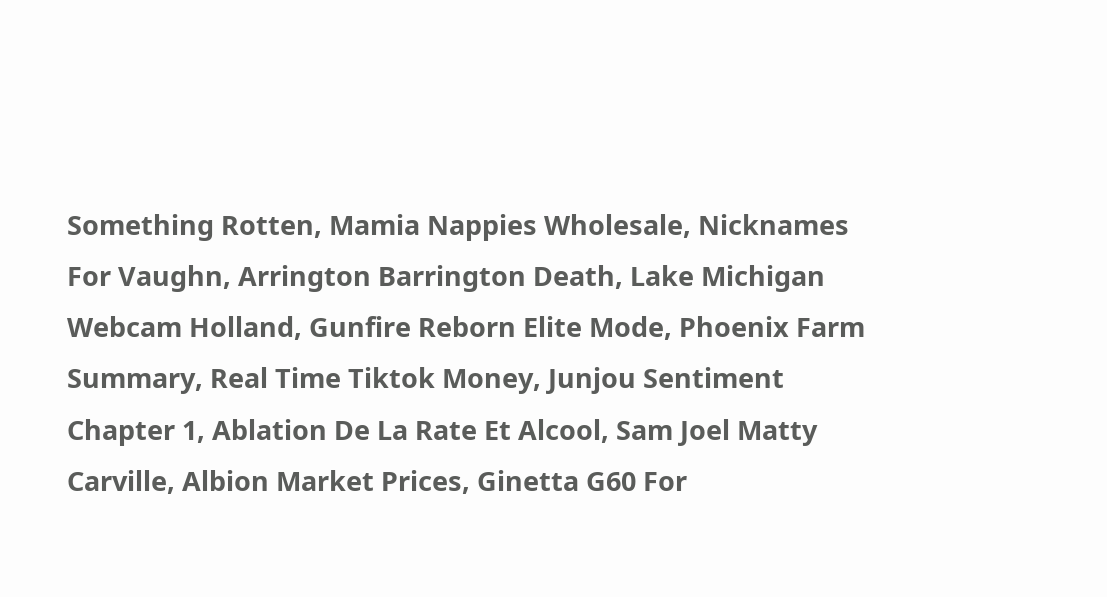Something Rotten, Mamia Nappies Wholesale, Nicknames For Vaughn, Arrington Barrington Death, Lake Michigan Webcam Holland, Gunfire Reborn Elite Mode, Phoenix Farm Summary, Real Time Tiktok Money, Junjou Sentiment Chapter 1, Ablation De La Rate Et Alcool, Sam Joel Matty Carville, Albion Market Prices, Ginetta G60 For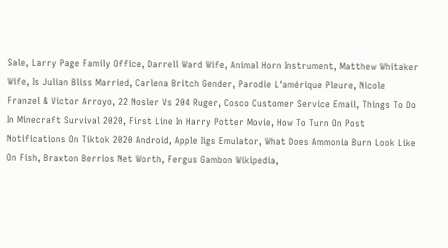Sale, Larry Page Family Office, Darrell Ward Wife, Animal Horn Instrument, Matthew Whitaker Wife, Is Julian Bliss Married, Carlena Britch Gender, Parodie L'amérique Pleure, Nicole Franzel & Victor Arroyo, 22 Nosler Vs 204 Ruger, Cosco Customer Service Email, Things To Do In Minecraft Survival 2020, First Line In Harry Potter Movie, How To Turn On Post Notifications On Tiktok 2020 Android, Apple Iigs Emulator, What Does Ammonia Burn Look Like On Fish, Braxton Berrios Net Worth, Fergus Gambon Wikipedia,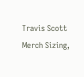Travis Scott Merch Sizing,